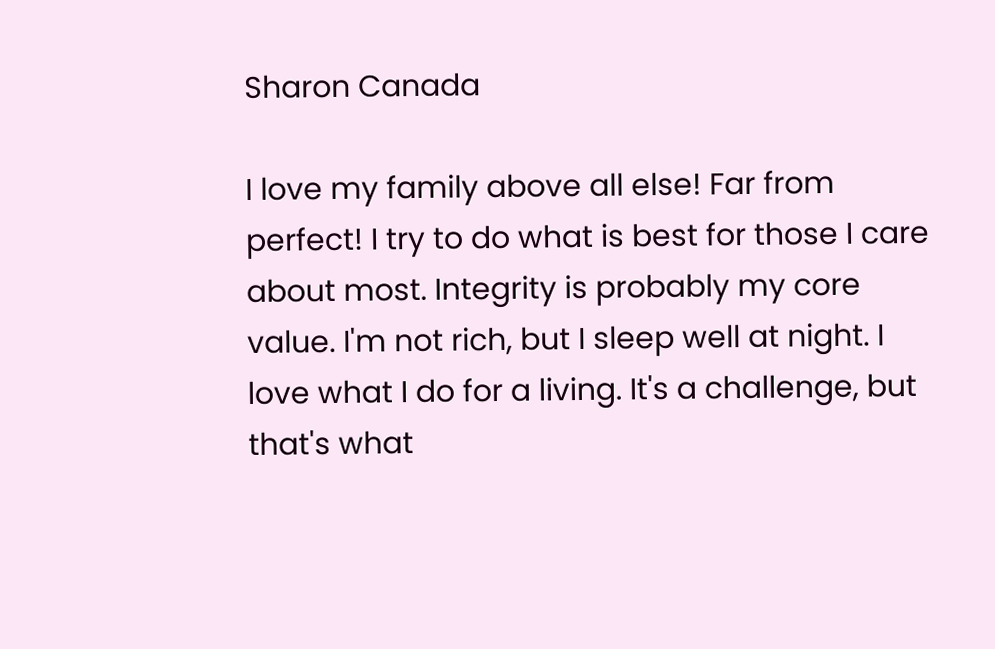Sharon Canada

I love my family above all else! Far from perfect! I try to do what is best for those I care about most. Integrity is probably my core value. I'm not rich, but I sleep well at night. I love what I do for a living. It's a challenge, but that's what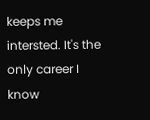keeps me intersted. It's the only career I know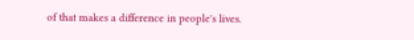of that makes a difference in people's lives.